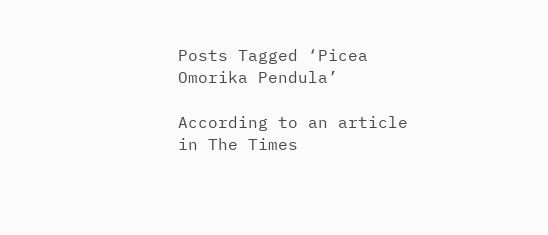Posts Tagged ‘Picea Omorika Pendula’

According to an article in The Times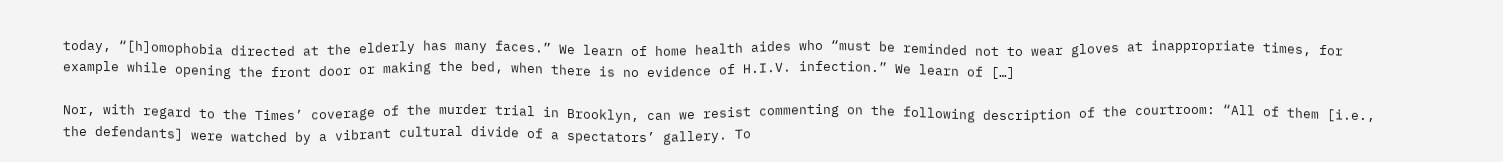today, “[h]omophobia directed at the elderly has many faces.” We learn of home health aides who “must be reminded not to wear gloves at inappropriate times, for example while opening the front door or making the bed, when there is no evidence of H.I.V. infection.” We learn of […]

Nor, with regard to the Times’ coverage of the murder trial in Brooklyn, can we resist commenting on the following description of the courtroom: “All of them [i.e., the defendants] were watched by a vibrant cultural divide of a spectators’ gallery. To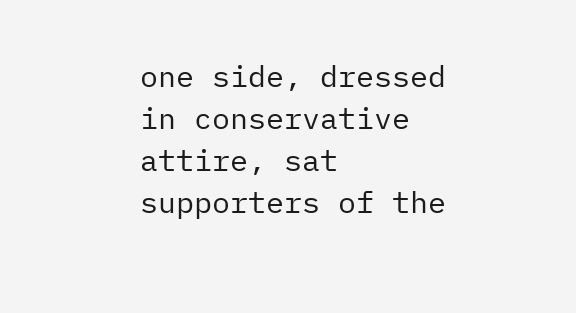one side, dressed in conservative attire, sat supporters of the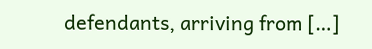defendants, arriving from […]